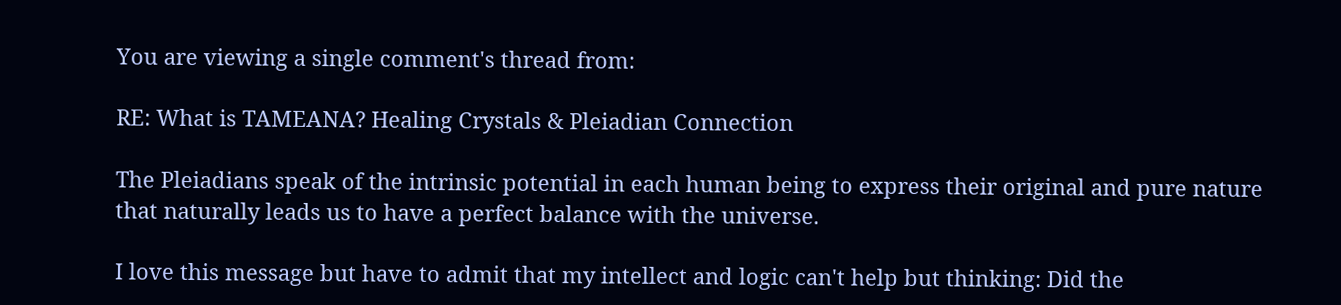You are viewing a single comment's thread from:

RE: What is TAMEANA? Healing Crystals & Pleiadian Connection

The Pleiadians speak of the intrinsic potential in each human being to express their original and pure nature that naturally leads us to have a perfect balance with the universe.

I love this message but have to admit that my intellect and logic can't help but thinking: Did the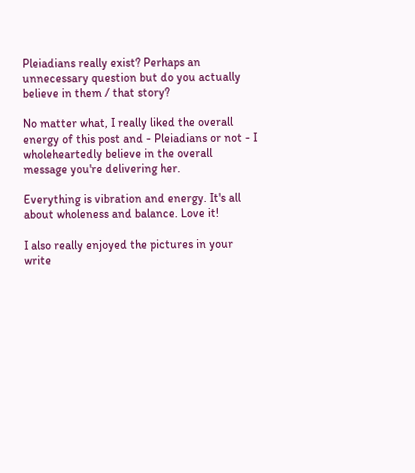Pleiadians really exist? Perhaps an unnecessary question but do you actually believe in them / that story?

No matter what, I really liked the overall energy of this post and - Pleiadians or not - I wholeheartedly believe in the overall message you're delivering her.

Everything is vibration and energy. It's all about wholeness and balance. Love it!

I also really enjoyed the pictures in your write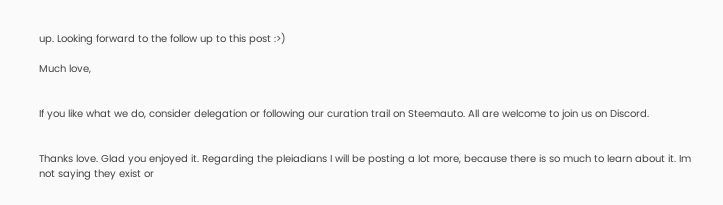up. Looking forward to the follow up to this post :>)

Much love,


If you like what we do, consider delegation or following our curation trail on Steemauto. All are welcome to join us on Discord.


Thanks love. Glad you enjoyed it. Regarding the pleiadians I will be posting a lot more, because there is so much to learn about it. Im not saying they exist or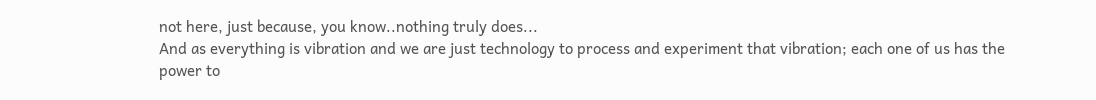not here, just because, you know..nothing truly does...
And as everything is vibration and we are just technology to process and experiment that vibration; each one of us has the power to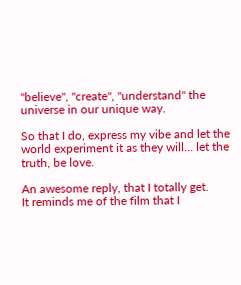"believe", "create", "understand" the universe in our unique way.

So that I do, express my vibe and let the world experiment it as they will... let the truth, be love.

An awesome reply, that I totally get.
It reminds me of the film that I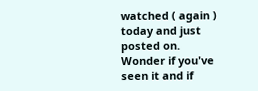watched ( again ) today and just posted on.
Wonder if you've seen it and if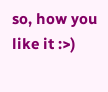so, how you like it :>)